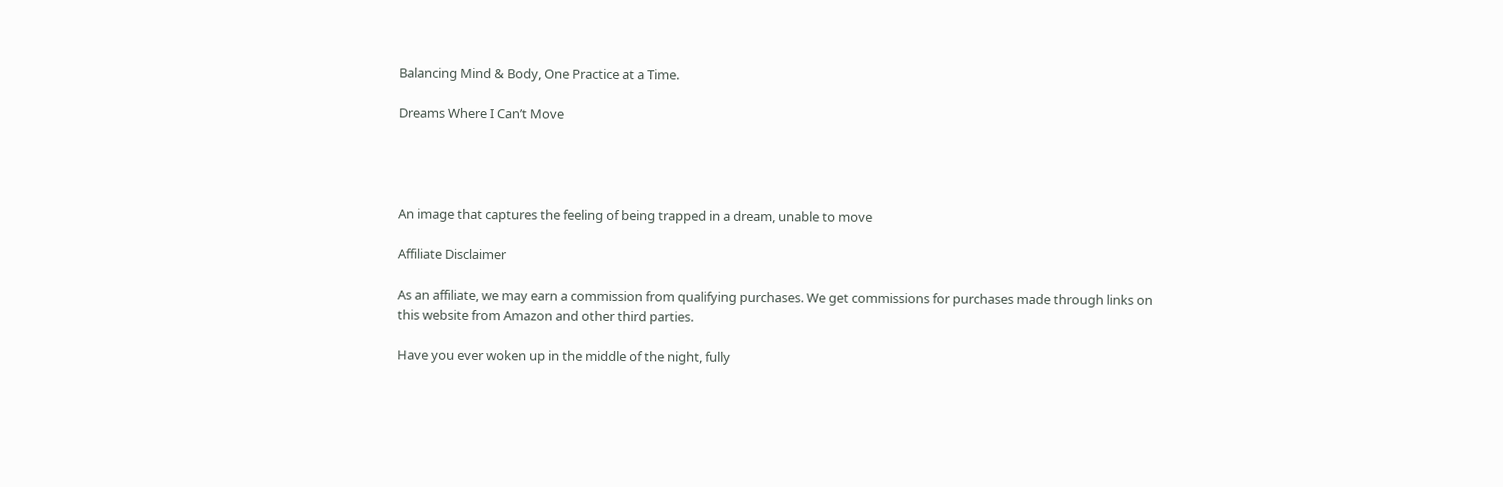Balancing Mind & Body, One Practice at a Time.

Dreams Where I Can’t Move




An image that captures the feeling of being trapped in a dream, unable to move

Affiliate Disclaimer

As an affiliate, we may earn a commission from qualifying purchases. We get commissions for purchases made through links on this website from Amazon and other third parties.

Have you ever woken up in the middle of the night, fully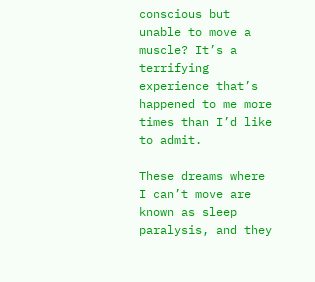conscious but unable to move a muscle? It’s a terrifying experience that’s happened to me more times than I’d like to admit.

These dreams where I can’t move are known as sleep paralysis, and they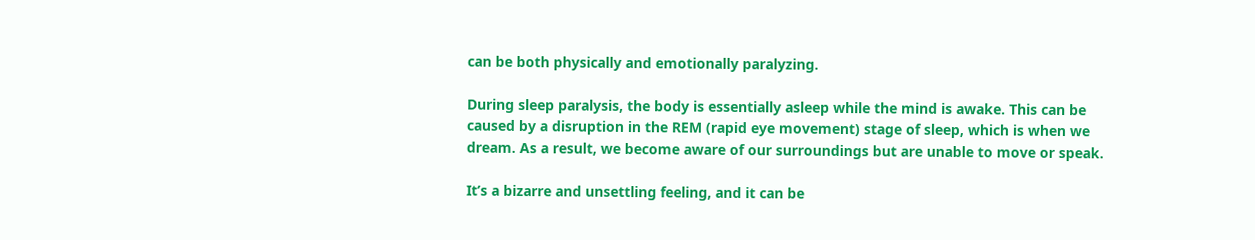can be both physically and emotionally paralyzing.

During sleep paralysis, the body is essentially asleep while the mind is awake. This can be caused by a disruption in the REM (rapid eye movement) stage of sleep, which is when we dream. As a result, we become aware of our surroundings but are unable to move or speak.

It’s a bizarre and unsettling feeling, and it can be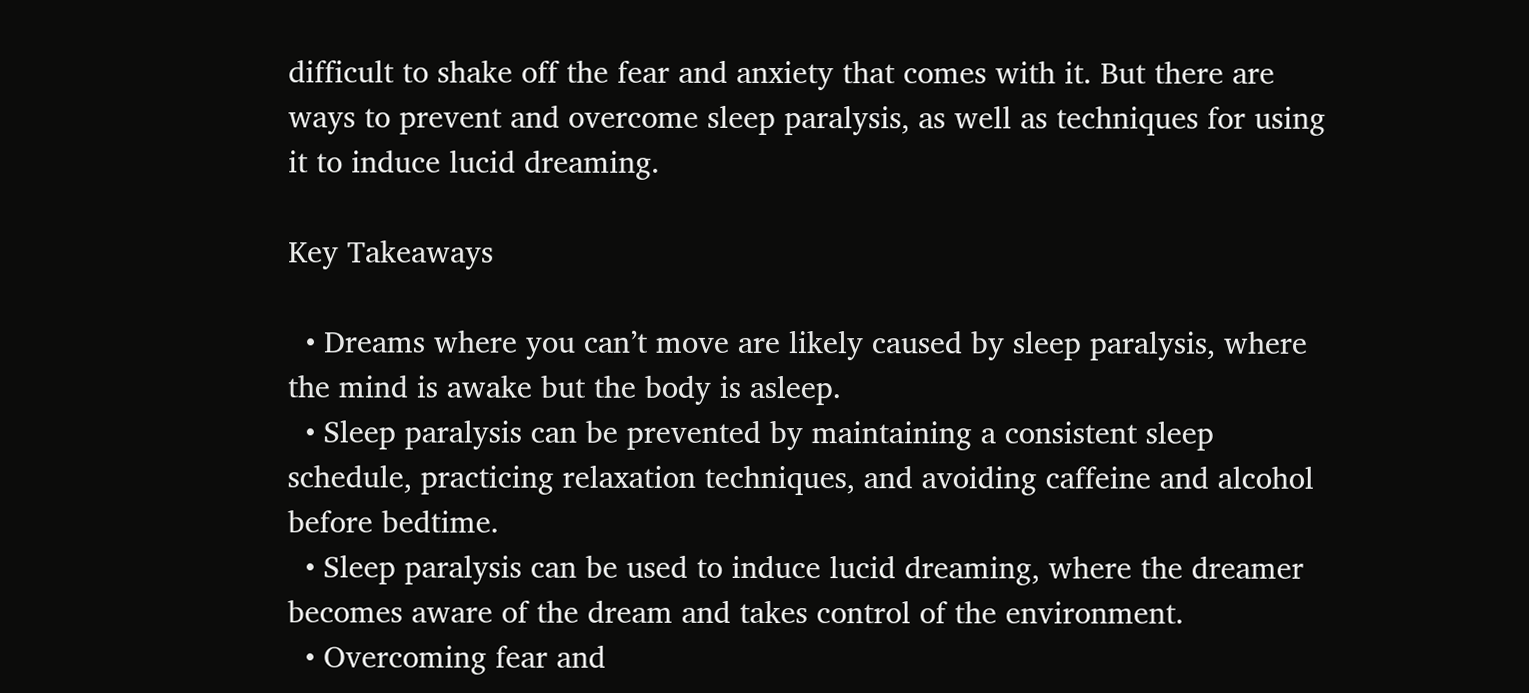difficult to shake off the fear and anxiety that comes with it. But there are ways to prevent and overcome sleep paralysis, as well as techniques for using it to induce lucid dreaming.

Key Takeaways

  • Dreams where you can’t move are likely caused by sleep paralysis, where the mind is awake but the body is asleep.
  • Sleep paralysis can be prevented by maintaining a consistent sleep schedule, practicing relaxation techniques, and avoiding caffeine and alcohol before bedtime.
  • Sleep paralysis can be used to induce lucid dreaming, where the dreamer becomes aware of the dream and takes control of the environment.
  • Overcoming fear and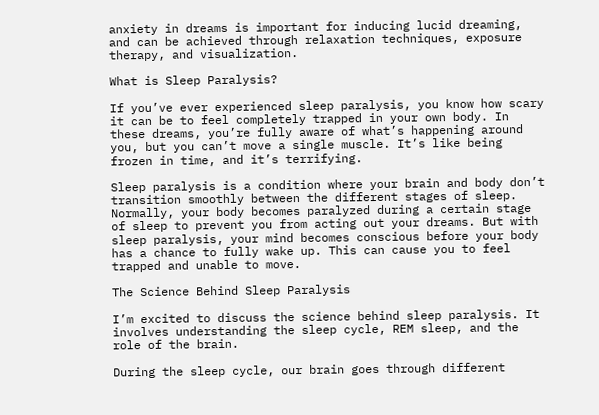anxiety in dreams is important for inducing lucid dreaming, and can be achieved through relaxation techniques, exposure therapy, and visualization.

What is Sleep Paralysis?

If you’ve ever experienced sleep paralysis, you know how scary it can be to feel completely trapped in your own body. In these dreams, you’re fully aware of what’s happening around you, but you can’t move a single muscle. It’s like being frozen in time, and it’s terrifying.

Sleep paralysis is a condition where your brain and body don’t transition smoothly between the different stages of sleep. Normally, your body becomes paralyzed during a certain stage of sleep to prevent you from acting out your dreams. But with sleep paralysis, your mind becomes conscious before your body has a chance to fully wake up. This can cause you to feel trapped and unable to move.

The Science Behind Sleep Paralysis

I’m excited to discuss the science behind sleep paralysis. It involves understanding the sleep cycle, REM sleep, and the role of the brain.

During the sleep cycle, our brain goes through different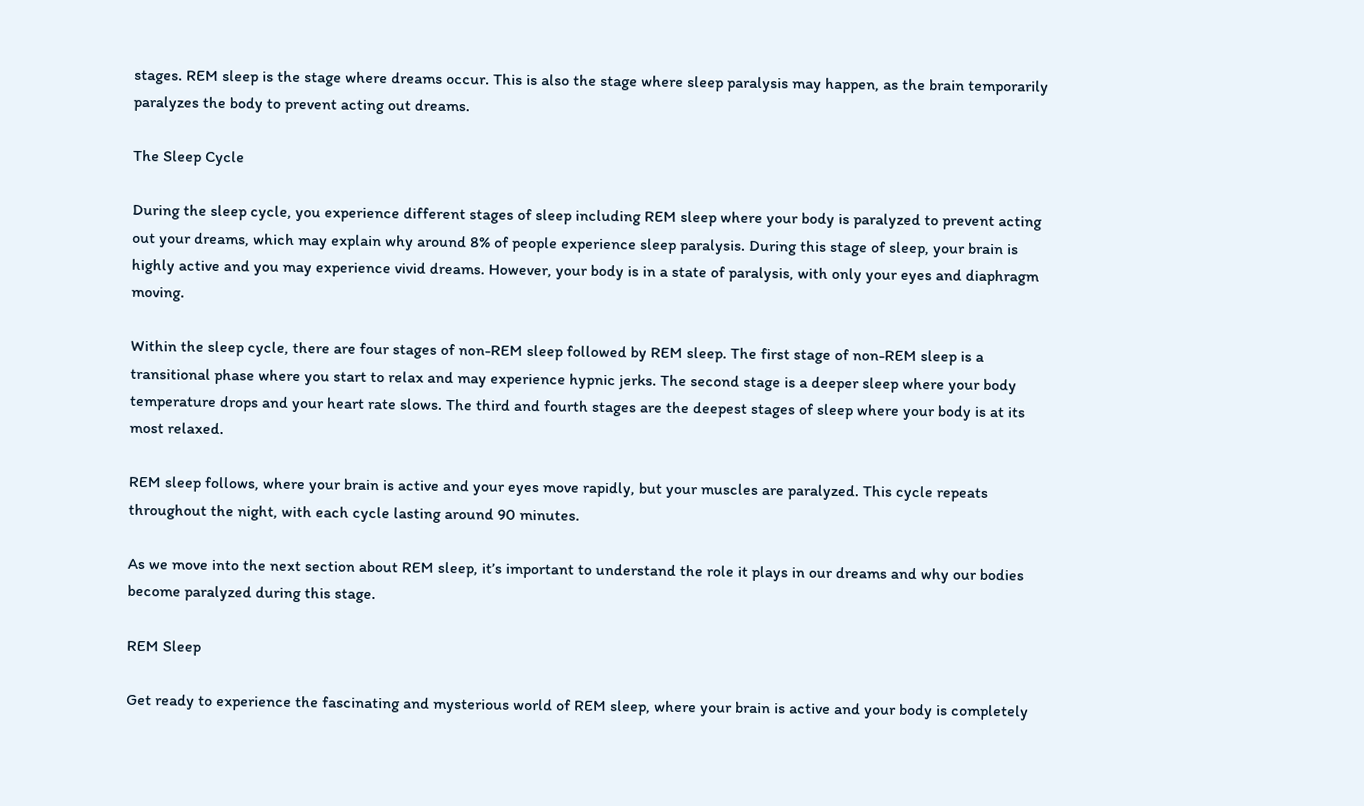stages. REM sleep is the stage where dreams occur. This is also the stage where sleep paralysis may happen, as the brain temporarily paralyzes the body to prevent acting out dreams.

The Sleep Cycle

During the sleep cycle, you experience different stages of sleep including REM sleep where your body is paralyzed to prevent acting out your dreams, which may explain why around 8% of people experience sleep paralysis. During this stage of sleep, your brain is highly active and you may experience vivid dreams. However, your body is in a state of paralysis, with only your eyes and diaphragm moving.

Within the sleep cycle, there are four stages of non-REM sleep followed by REM sleep. The first stage of non-REM sleep is a transitional phase where you start to relax and may experience hypnic jerks. The second stage is a deeper sleep where your body temperature drops and your heart rate slows. The third and fourth stages are the deepest stages of sleep where your body is at its most relaxed.

REM sleep follows, where your brain is active and your eyes move rapidly, but your muscles are paralyzed. This cycle repeats throughout the night, with each cycle lasting around 90 minutes.

As we move into the next section about REM sleep, it’s important to understand the role it plays in our dreams and why our bodies become paralyzed during this stage.

REM Sleep

Get ready to experience the fascinating and mysterious world of REM sleep, where your brain is active and your body is completely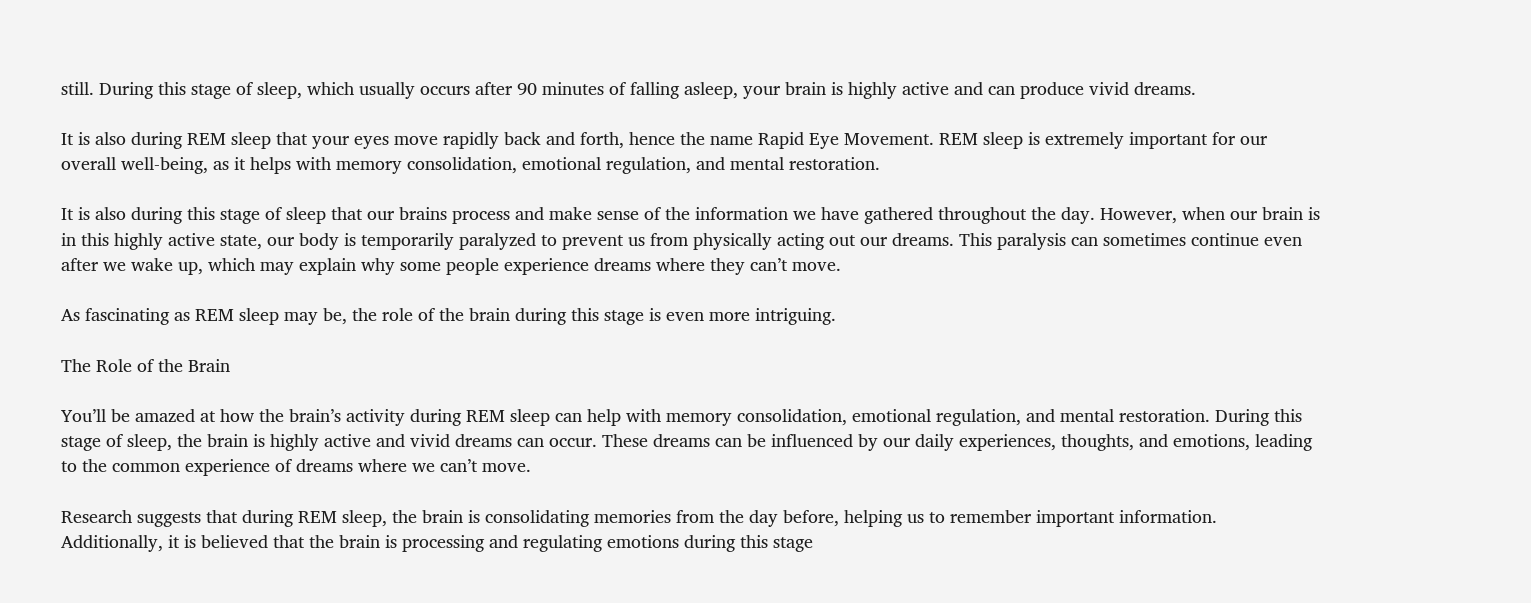still. During this stage of sleep, which usually occurs after 90 minutes of falling asleep, your brain is highly active and can produce vivid dreams.

It is also during REM sleep that your eyes move rapidly back and forth, hence the name Rapid Eye Movement. REM sleep is extremely important for our overall well-being, as it helps with memory consolidation, emotional regulation, and mental restoration.

It is also during this stage of sleep that our brains process and make sense of the information we have gathered throughout the day. However, when our brain is in this highly active state, our body is temporarily paralyzed to prevent us from physically acting out our dreams. This paralysis can sometimes continue even after we wake up, which may explain why some people experience dreams where they can’t move.

As fascinating as REM sleep may be, the role of the brain during this stage is even more intriguing.

The Role of the Brain

You’ll be amazed at how the brain’s activity during REM sleep can help with memory consolidation, emotional regulation, and mental restoration. During this stage of sleep, the brain is highly active and vivid dreams can occur. These dreams can be influenced by our daily experiences, thoughts, and emotions, leading to the common experience of dreams where we can’t move.

Research suggests that during REM sleep, the brain is consolidating memories from the day before, helping us to remember important information. Additionally, it is believed that the brain is processing and regulating emotions during this stage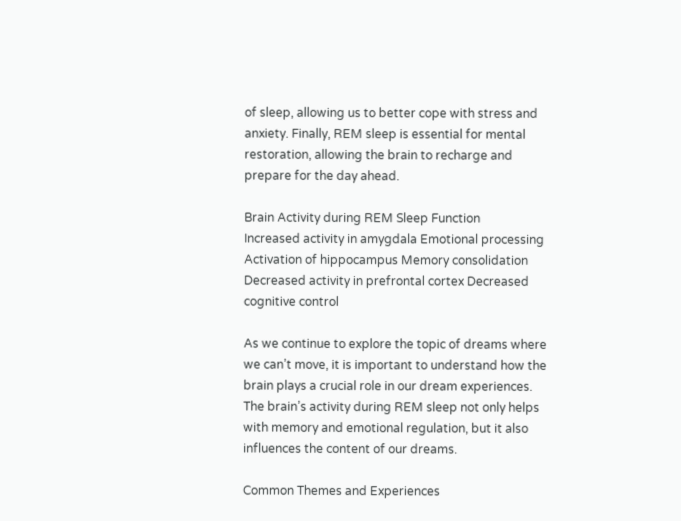of sleep, allowing us to better cope with stress and anxiety. Finally, REM sleep is essential for mental restoration, allowing the brain to recharge and prepare for the day ahead.

Brain Activity during REM Sleep Function
Increased activity in amygdala Emotional processing
Activation of hippocampus Memory consolidation
Decreased activity in prefrontal cortex Decreased cognitive control

As we continue to explore the topic of dreams where we can’t move, it is important to understand how the brain plays a crucial role in our dream experiences. The brain’s activity during REM sleep not only helps with memory and emotional regulation, but it also influences the content of our dreams.

Common Themes and Experiences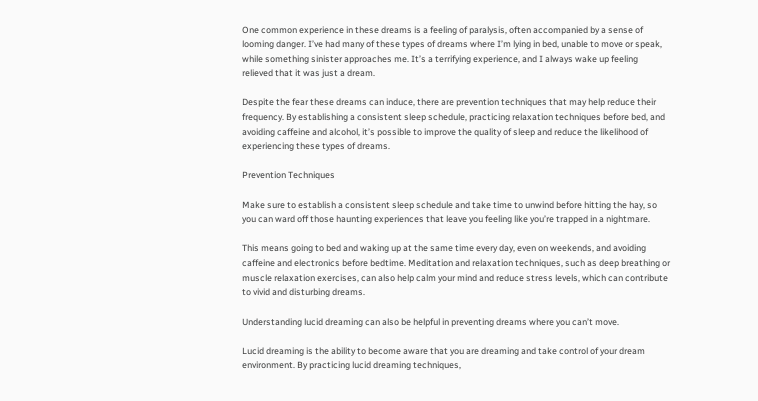One common experience in these dreams is a feeling of paralysis, often accompanied by a sense of looming danger. I’ve had many of these types of dreams where I’m lying in bed, unable to move or speak, while something sinister approaches me. It’s a terrifying experience, and I always wake up feeling relieved that it was just a dream.

Despite the fear these dreams can induce, there are prevention techniques that may help reduce their frequency. By establishing a consistent sleep schedule, practicing relaxation techniques before bed, and avoiding caffeine and alcohol, it’s possible to improve the quality of sleep and reduce the likelihood of experiencing these types of dreams.

Prevention Techniques

Make sure to establish a consistent sleep schedule and take time to unwind before hitting the hay, so you can ward off those haunting experiences that leave you feeling like you’re trapped in a nightmare.

This means going to bed and waking up at the same time every day, even on weekends, and avoiding caffeine and electronics before bedtime. Meditation and relaxation techniques, such as deep breathing or muscle relaxation exercises, can also help calm your mind and reduce stress levels, which can contribute to vivid and disturbing dreams.

Understanding lucid dreaming can also be helpful in preventing dreams where you can’t move.

Lucid dreaming is the ability to become aware that you are dreaming and take control of your dream environment. By practicing lucid dreaming techniques,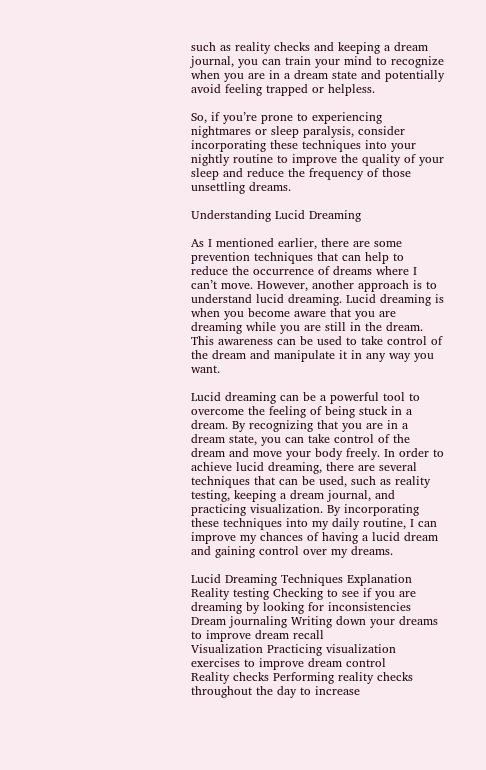such as reality checks and keeping a dream journal, you can train your mind to recognize when you are in a dream state and potentially avoid feeling trapped or helpless.

So, if you’re prone to experiencing nightmares or sleep paralysis, consider incorporating these techniques into your nightly routine to improve the quality of your sleep and reduce the frequency of those unsettling dreams.

Understanding Lucid Dreaming

As I mentioned earlier, there are some prevention techniques that can help to reduce the occurrence of dreams where I can’t move. However, another approach is to understand lucid dreaming. Lucid dreaming is when you become aware that you are dreaming while you are still in the dream. This awareness can be used to take control of the dream and manipulate it in any way you want.

Lucid dreaming can be a powerful tool to overcome the feeling of being stuck in a dream. By recognizing that you are in a dream state, you can take control of the dream and move your body freely. In order to achieve lucid dreaming, there are several techniques that can be used, such as reality testing, keeping a dream journal, and practicing visualization. By incorporating these techniques into my daily routine, I can improve my chances of having a lucid dream and gaining control over my dreams.

Lucid Dreaming Techniques Explanation
Reality testing Checking to see if you are dreaming by looking for inconsistencies
Dream journaling Writing down your dreams to improve dream recall
Visualization Practicing visualization exercises to improve dream control
Reality checks Performing reality checks throughout the day to increase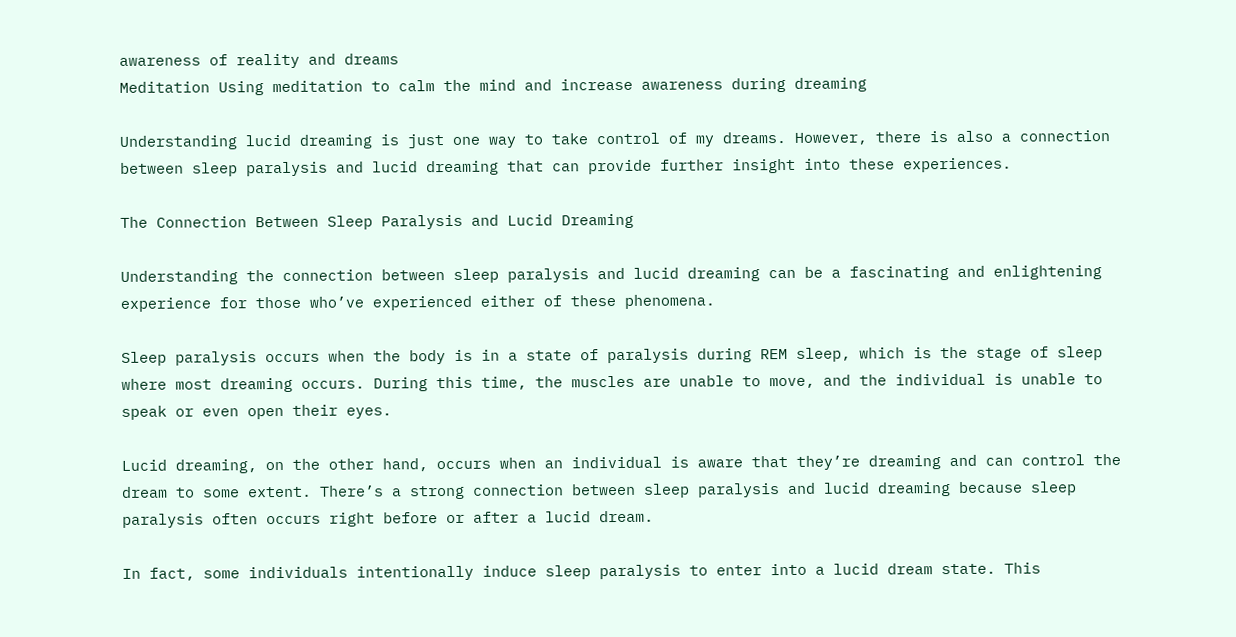awareness of reality and dreams
Meditation Using meditation to calm the mind and increase awareness during dreaming

Understanding lucid dreaming is just one way to take control of my dreams. However, there is also a connection between sleep paralysis and lucid dreaming that can provide further insight into these experiences.

The Connection Between Sleep Paralysis and Lucid Dreaming

Understanding the connection between sleep paralysis and lucid dreaming can be a fascinating and enlightening experience for those who’ve experienced either of these phenomena.

Sleep paralysis occurs when the body is in a state of paralysis during REM sleep, which is the stage of sleep where most dreaming occurs. During this time, the muscles are unable to move, and the individual is unable to speak or even open their eyes.

Lucid dreaming, on the other hand, occurs when an individual is aware that they’re dreaming and can control the dream to some extent. There’s a strong connection between sleep paralysis and lucid dreaming because sleep paralysis often occurs right before or after a lucid dream.

In fact, some individuals intentionally induce sleep paralysis to enter into a lucid dream state. This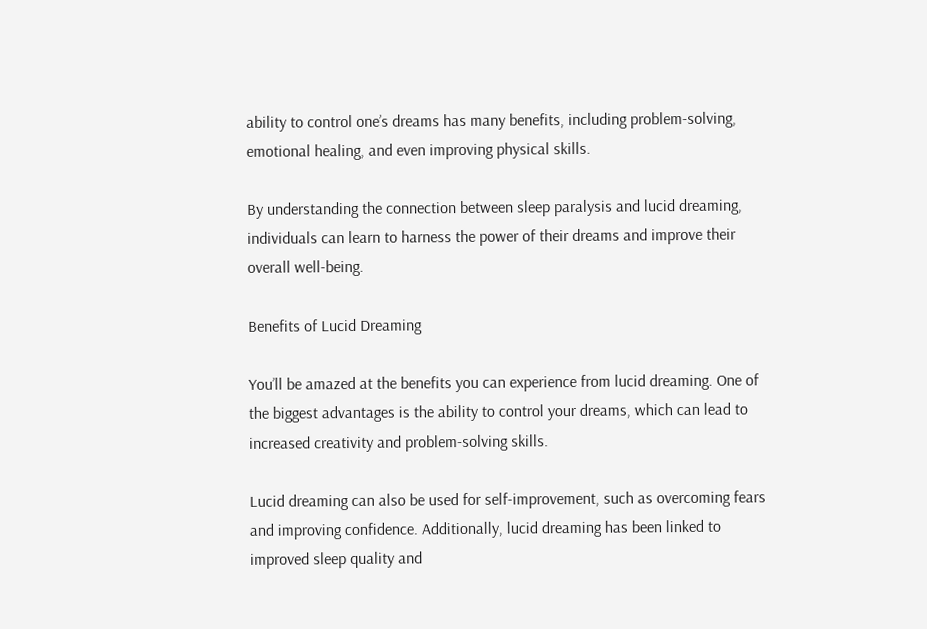ability to control one’s dreams has many benefits, including problem-solving, emotional healing, and even improving physical skills.

By understanding the connection between sleep paralysis and lucid dreaming, individuals can learn to harness the power of their dreams and improve their overall well-being.

Benefits of Lucid Dreaming

You’ll be amazed at the benefits you can experience from lucid dreaming. One of the biggest advantages is the ability to control your dreams, which can lead to increased creativity and problem-solving skills.

Lucid dreaming can also be used for self-improvement, such as overcoming fears and improving confidence. Additionally, lucid dreaming has been linked to improved sleep quality and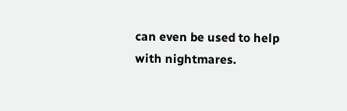can even be used to help with nightmares.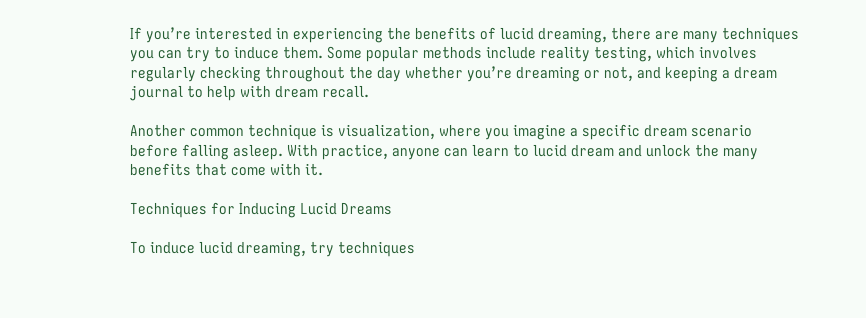If you’re interested in experiencing the benefits of lucid dreaming, there are many techniques you can try to induce them. Some popular methods include reality testing, which involves regularly checking throughout the day whether you’re dreaming or not, and keeping a dream journal to help with dream recall.

Another common technique is visualization, where you imagine a specific dream scenario before falling asleep. With practice, anyone can learn to lucid dream and unlock the many benefits that come with it.

Techniques for Inducing Lucid Dreams

To induce lucid dreaming, try techniques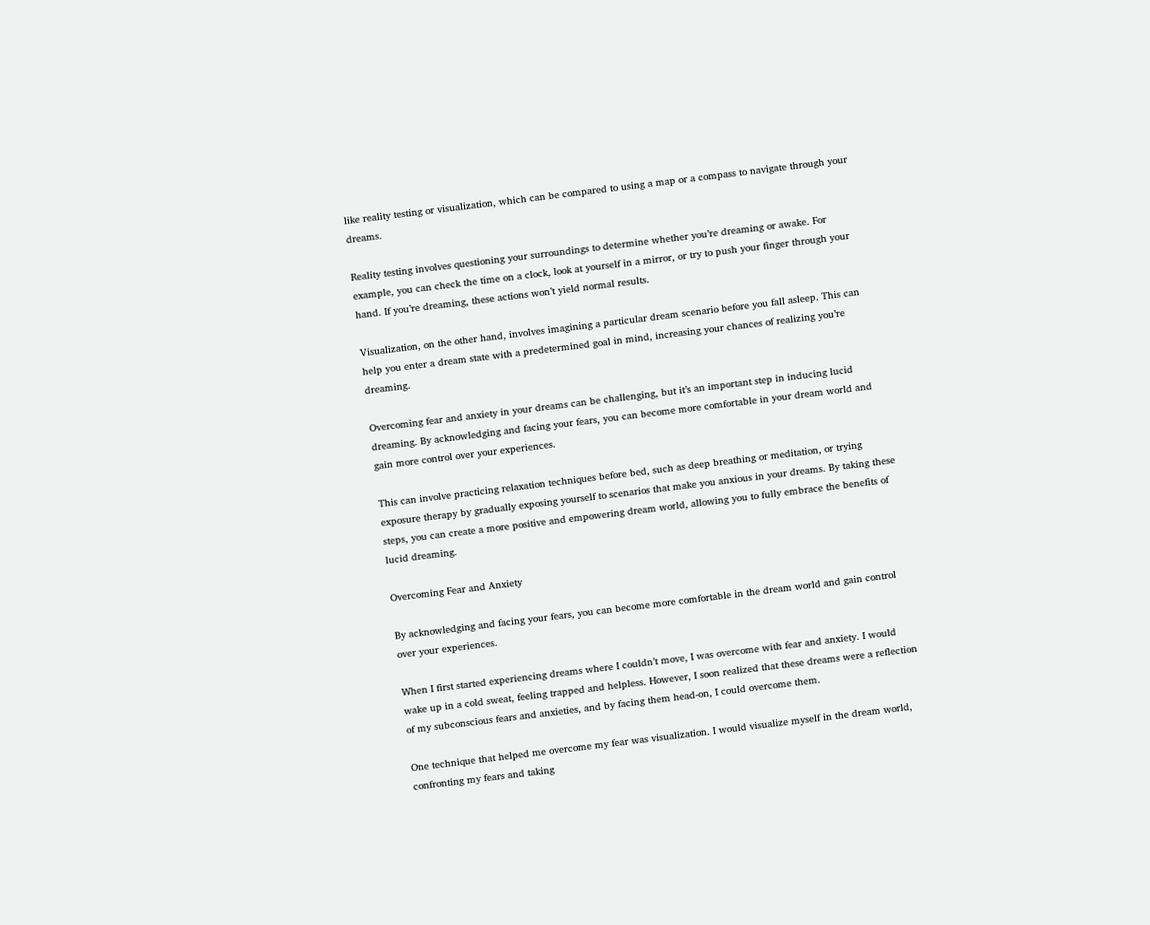like reality testing or visualization, which can be compared to using a map or a compass to navigate through your dreams.

Reality testing involves questioning your surroundings to determine whether you’re dreaming or awake. For example, you can check the time on a clock, look at yourself in a mirror, or try to push your finger through your hand. If you’re dreaming, these actions won’t yield normal results.

Visualization, on the other hand, involves imagining a particular dream scenario before you fall asleep. This can help you enter a dream state with a predetermined goal in mind, increasing your chances of realizing you’re dreaming.

Overcoming fear and anxiety in your dreams can be challenging, but it’s an important step in inducing lucid dreaming. By acknowledging and facing your fears, you can become more comfortable in your dream world and gain more control over your experiences.

This can involve practicing relaxation techniques before bed, such as deep breathing or meditation, or trying exposure therapy by gradually exposing yourself to scenarios that make you anxious in your dreams. By taking these steps, you can create a more positive and empowering dream world, allowing you to fully embrace the benefits of lucid dreaming.

Overcoming Fear and Anxiety

By acknowledging and facing your fears, you can become more comfortable in the dream world and gain control over your experiences.

When I first started experiencing dreams where I couldn’t move, I was overcome with fear and anxiety. I would wake up in a cold sweat, feeling trapped and helpless. However, I soon realized that these dreams were a reflection of my subconscious fears and anxieties, and by facing them head-on, I could overcome them.

One technique that helped me overcome my fear was visualization. I would visualize myself in the dream world, confronting my fears and taking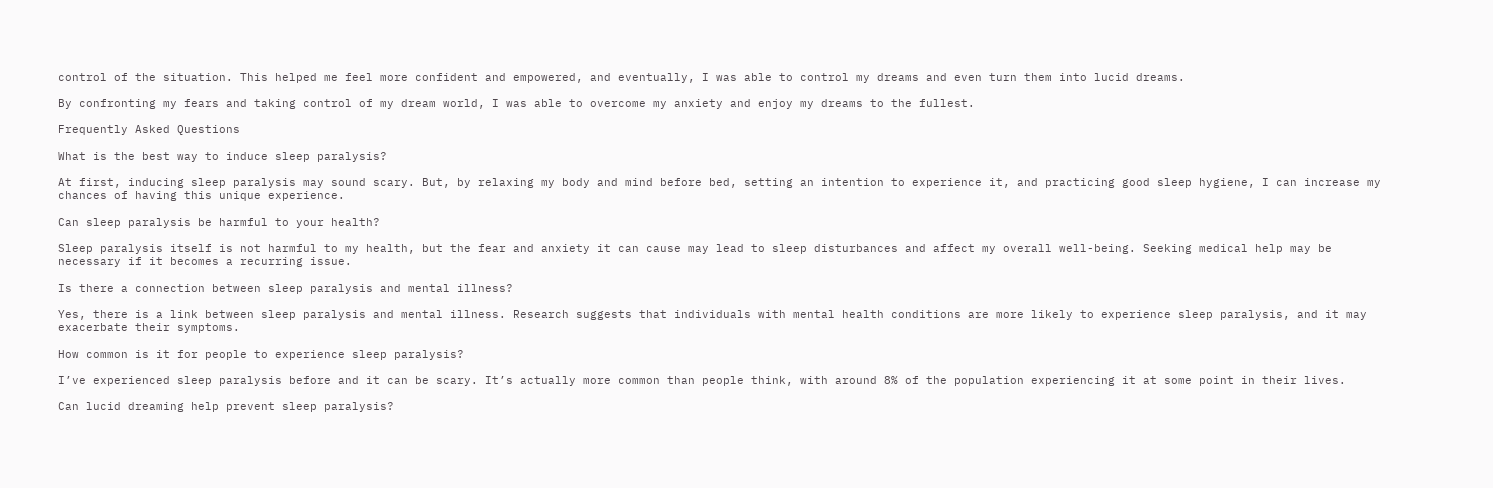control of the situation. This helped me feel more confident and empowered, and eventually, I was able to control my dreams and even turn them into lucid dreams.

By confronting my fears and taking control of my dream world, I was able to overcome my anxiety and enjoy my dreams to the fullest.

Frequently Asked Questions

What is the best way to induce sleep paralysis?

At first, inducing sleep paralysis may sound scary. But, by relaxing my body and mind before bed, setting an intention to experience it, and practicing good sleep hygiene, I can increase my chances of having this unique experience.

Can sleep paralysis be harmful to your health?

Sleep paralysis itself is not harmful to my health, but the fear and anxiety it can cause may lead to sleep disturbances and affect my overall well-being. Seeking medical help may be necessary if it becomes a recurring issue.

Is there a connection between sleep paralysis and mental illness?

Yes, there is a link between sleep paralysis and mental illness. Research suggests that individuals with mental health conditions are more likely to experience sleep paralysis, and it may exacerbate their symptoms.

How common is it for people to experience sleep paralysis?

I’ve experienced sleep paralysis before and it can be scary. It’s actually more common than people think, with around 8% of the population experiencing it at some point in their lives.

Can lucid dreaming help prevent sleep paralysis?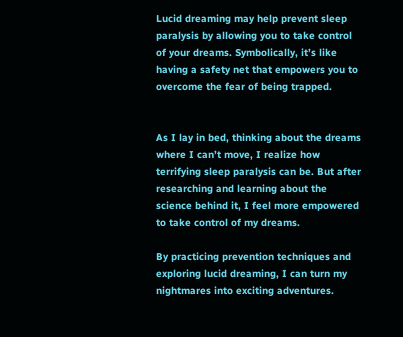Lucid dreaming may help prevent sleep paralysis by allowing you to take control of your dreams. Symbolically, it’s like having a safety net that empowers you to overcome the fear of being trapped.


As I lay in bed, thinking about the dreams where I can’t move, I realize how terrifying sleep paralysis can be. But after researching and learning about the science behind it, I feel more empowered to take control of my dreams.

By practicing prevention techniques and exploring lucid dreaming, I can turn my nightmares into exciting adventures.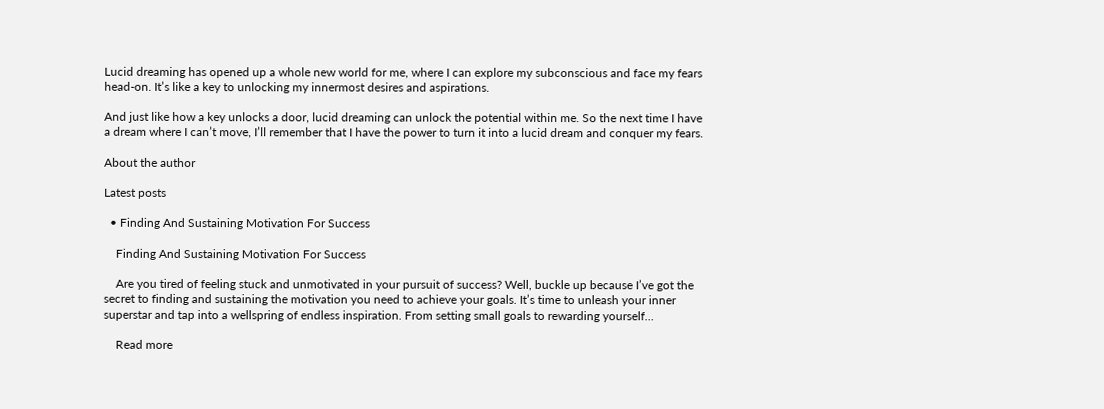Lucid dreaming has opened up a whole new world for me, where I can explore my subconscious and face my fears head-on. It’s like a key to unlocking my innermost desires and aspirations.

And just like how a key unlocks a door, lucid dreaming can unlock the potential within me. So the next time I have a dream where I can’t move, I’ll remember that I have the power to turn it into a lucid dream and conquer my fears.

About the author

Latest posts

  • Finding And Sustaining Motivation For Success

    Finding And Sustaining Motivation For Success

    Are you tired of feeling stuck and unmotivated in your pursuit of success? Well, buckle up because I’ve got the secret to finding and sustaining the motivation you need to achieve your goals. It’s time to unleash your inner superstar and tap into a wellspring of endless inspiration. From setting small goals to rewarding yourself…

    Read more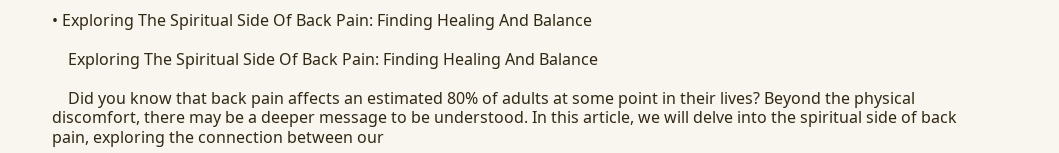• Exploring The Spiritual Side Of Back Pain: Finding Healing And Balance

    Exploring The Spiritual Side Of Back Pain: Finding Healing And Balance

    Did you know that back pain affects an estimated 80% of adults at some point in their lives? Beyond the physical discomfort, there may be a deeper message to be understood. In this article, we will delve into the spiritual side of back pain, exploring the connection between our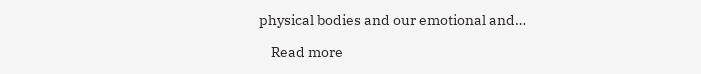physical bodies and our emotional and…

    Read more